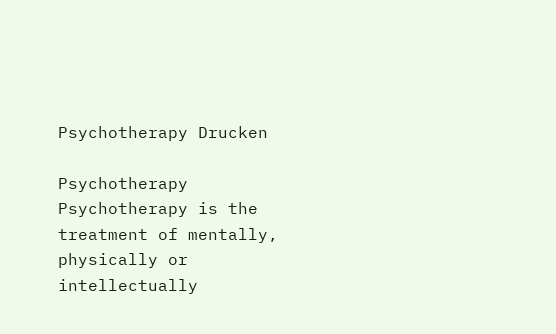Psychotherapy Drucken

Psychotherapy Psychotherapy is the treatment of mentally, physically or intellectually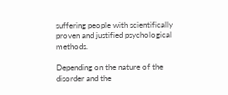suffering people with scientifically proven and justified psychological methods.

Depending on the nature of the disorder and the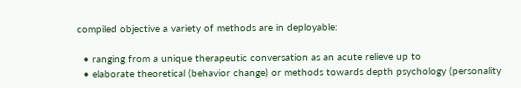compiled objective a variety of methods are in deployable:

  • ranging from a unique therapeutic conversation as an acute relieve up to
  • elaborate theoretical (behavior change) or methods towards depth psychology (personality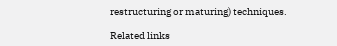restructuring or maturing) techniques.

Related links